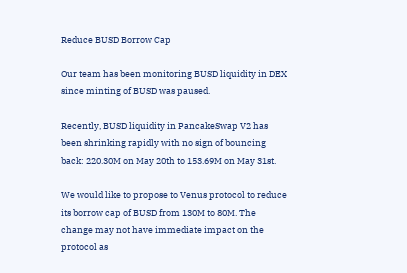Reduce BUSD Borrow Cap

Our team has been monitoring BUSD liquidity in DEX since minting of BUSD was paused.

Recently, BUSD liquidity in PancakeSwap V2 has been shrinking rapidly with no sign of bouncing back: 220.30M on May 20th to 153.69M on May 31st.

We would like to propose to Venus protocol to reduce its borrow cap of BUSD from 130M to 80M. The change may not have immediate impact on the protocol as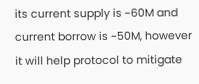its current supply is ~60M and current borrow is ~50M, however it will help protocol to mitigate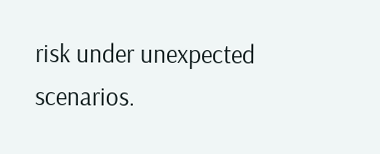risk under unexpected scenarios.